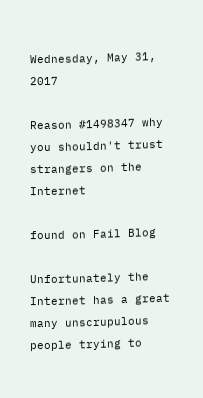Wednesday, May 31, 2017

Reason #1498347 why you shouldn't trust strangers on the Internet

found on Fail Blog

Unfortunately the Internet has a great many unscrupulous people trying to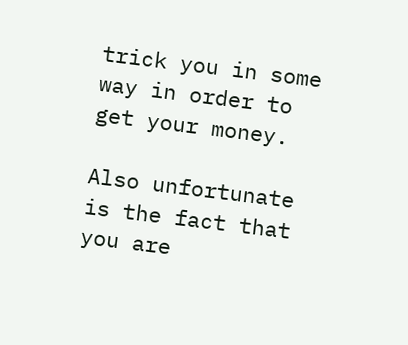trick you in some way in order to get your money.

Also unfortunate is the fact that you are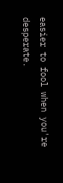easier to fool when you're desperate.